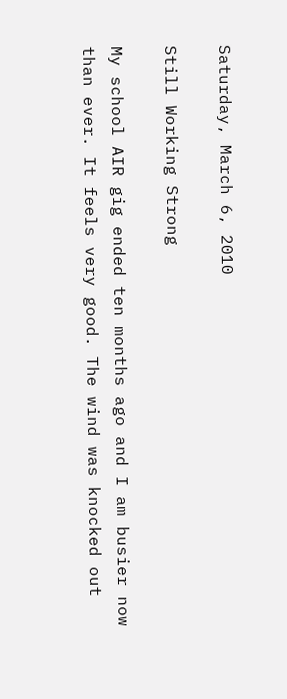Saturday, March 6, 2010

Still Working Strong

My school AIR gig ended ten months ago and I am busier now than ever. It feels very good. The wind was knocked out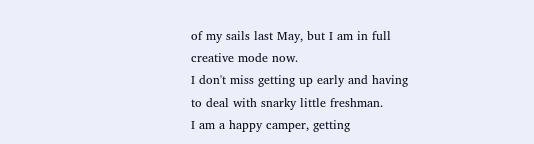of my sails last May, but I am in full creative mode now.
I don't miss getting up early and having to deal with snarky little freshman.
I am a happy camper, getting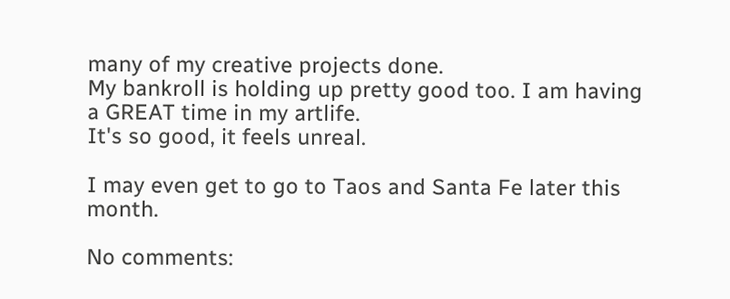many of my creative projects done.
My bankroll is holding up pretty good too. I am having a GREAT time in my artlife.
It's so good, it feels unreal.

I may even get to go to Taos and Santa Fe later this month.

No comments: